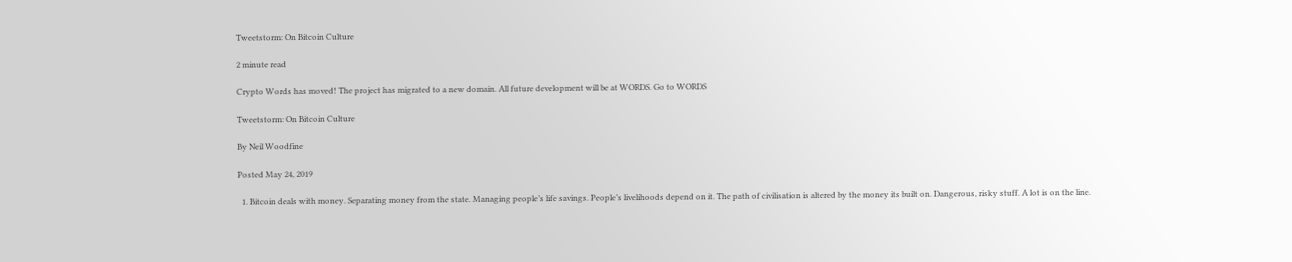Tweetstorm: On Bitcoin Culture

2 minute read

Crypto Words has moved! The project has migrated to a new domain. All future development will be at WORDS. Go to WORDS

Tweetstorm: On Bitcoin Culture

By Neil Woodfine

Posted May 24, 2019

  1. Bitcoin deals with money. Separating money from the state. Managing people’s life savings. People’s livelihoods depend on it. The path of civilisation is altered by the money its built on. Dangerous, risky stuff. A lot is on the line.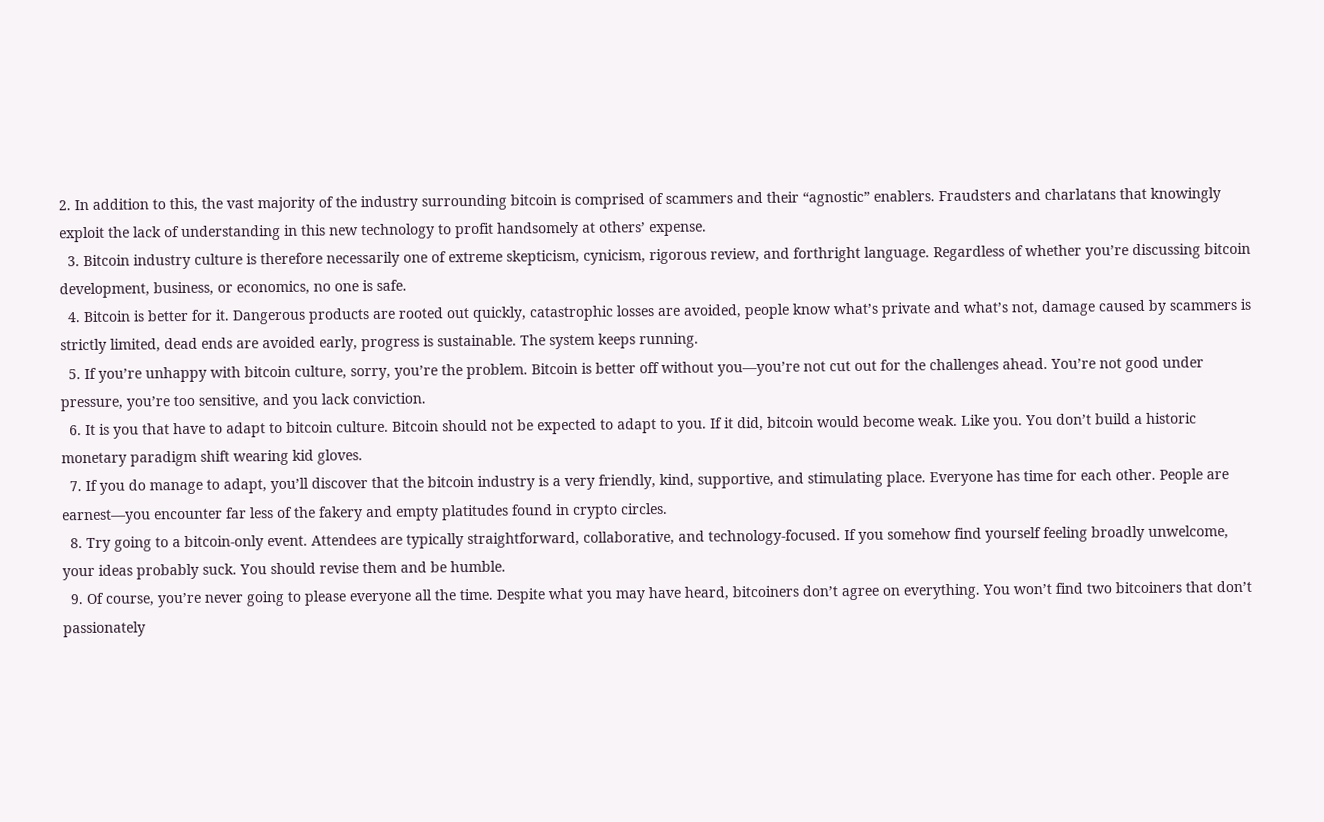2. In addition to this, the vast majority of the industry surrounding bitcoin is comprised of scammers and their “agnostic” enablers. Fraudsters and charlatans that knowingly exploit the lack of understanding in this new technology to profit handsomely at others’ expense.
  3. Bitcoin industry culture is therefore necessarily one of extreme skepticism, cynicism, rigorous review, and forthright language. Regardless of whether you’re discussing bitcoin development, business, or economics, no one is safe.
  4. Bitcoin is better for it. Dangerous products are rooted out quickly, catastrophic losses are avoided, people know what’s private and what’s not, damage caused by scammers is strictly limited, dead ends are avoided early, progress is sustainable. The system keeps running.
  5. If you’re unhappy with bitcoin culture, sorry, you’re the problem. Bitcoin is better off without you—you’re not cut out for the challenges ahead. You’re not good under pressure, you’re too sensitive, and you lack conviction.
  6. It is you that have to adapt to bitcoin culture. Bitcoin should not be expected to adapt to you. If it did, bitcoin would become weak. Like you. You don’t build a historic monetary paradigm shift wearing kid gloves.
  7. If you do manage to adapt, you’ll discover that the bitcoin industry is a very friendly, kind, supportive, and stimulating place. Everyone has time for each other. People are earnest—you encounter far less of the fakery and empty platitudes found in crypto circles.
  8. Try going to a bitcoin-only event. Attendees are typically straightforward, collaborative, and technology-focused. If you somehow find yourself feeling broadly unwelcome, your ideas probably suck. You should revise them and be humble.
  9. Of course, you’re never going to please everyone all the time. Despite what you may have heard, bitcoiners don’t agree on everything. You won’t find two bitcoiners that don’t passionately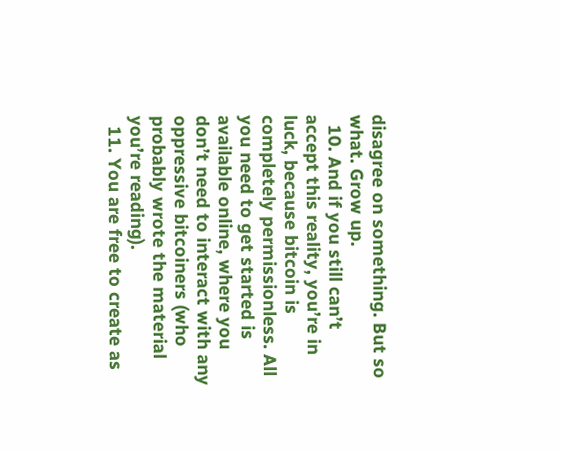disagree on something. But so what. Grow up.
  10. And if you still can’t accept this reality, you’re in luck, because bitcoin is completely permissionless. All you need to get started is available online, where you don’t need to interact with any oppressive bitcoiners (who probably wrote the material you’re reading).
  11. You are free to create as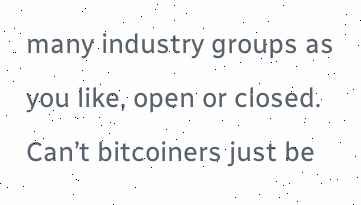many industry groups as you like, open or closed. Can’t bitcoiners just be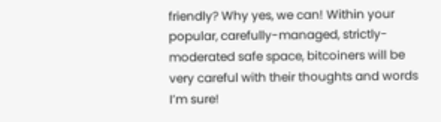friendly? Why yes, we can! Within your popular, carefully-managed, strictly-moderated safe space, bitcoiners will be very careful with their thoughts and words I’m sure!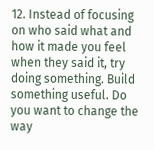12. Instead of focusing on who said what and how it made you feel when they said it, try doing something. Build something useful. Do you want to change the way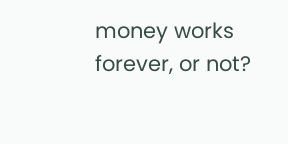money works forever, or not?